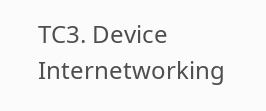TC3. Device Internetworking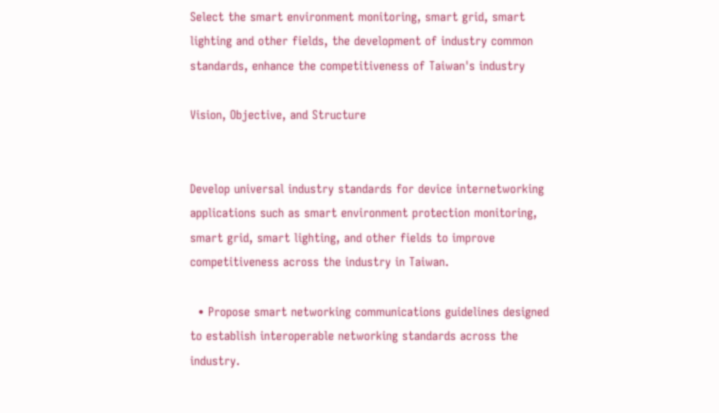Select the smart environment monitoring, smart grid, smart lighting and other fields, the development of industry common standards, enhance the competitiveness of Taiwan's industry

Vision, Objective, and Structure


Develop universal industry standards for device internetworking applications such as smart environment protection monitoring, smart grid, smart lighting, and other fields to improve competitiveness across the industry in Taiwan.

  • Propose smart networking communications guidelines designed to establish interoperable networking standards across the industry.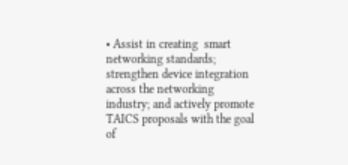• Assist in creating  smart networking standards; strengthen device integration across the networking industry; and actively promote TAICS proposals with the goal of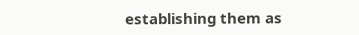establishing them as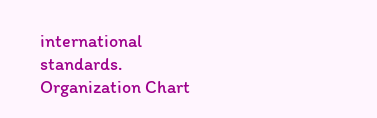international standards.
Organization Chart